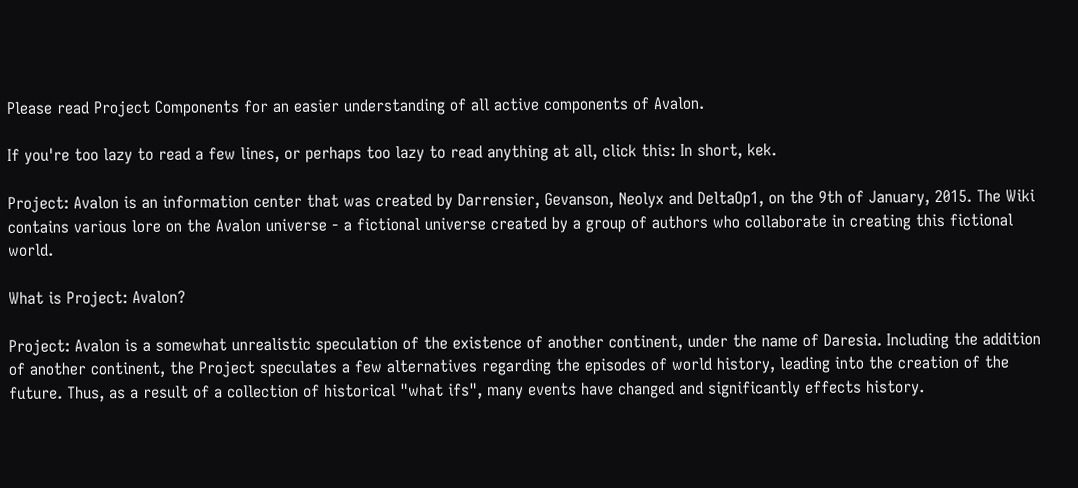Please read Project Components for an easier understanding of all active components of Avalon.

If you're too lazy to read a few lines, or perhaps too lazy to read anything at all, click this: In short, kek.

Project: Avalon is an information center that was created by Darrensier, Gevanson, Neolyx and DeltaOp1, on the 9th of January, 2015. The Wiki contains various lore on the Avalon universe - a fictional universe created by a group of authors who collaborate in creating this fictional world.

What is Project: Avalon?

Project: Avalon is a somewhat unrealistic speculation of the existence of another continent, under the name of Daresia. Including the addition of another continent, the Project speculates a few alternatives regarding the episodes of world history, leading into the creation of the future. Thus, as a result of a collection of historical "what ifs", many events have changed and significantly effects history.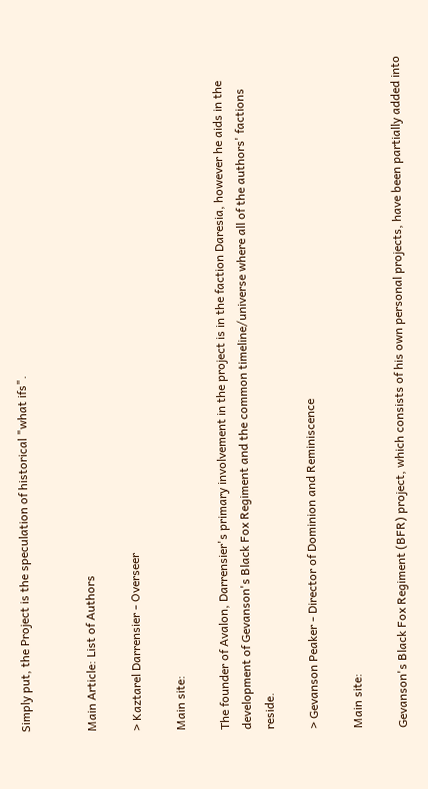Simply put, the Project is the speculation of historical "what ifs".


Main Article: List of Authors

> Kaztarel Darrensier - Overseer

Main site:

The founder of Avalon, Darrensier's primary involvement in the project is in the faction Daresia, however he aids in the development of Gevanson's Black Fox Regiment and the common timeline/universe where all of the authors' factions reside.

> Gevanson Peaker - Director of Dominion and Reminiscence

Main site:

Gevanson's Black Fox Regiment (BFR) project, which consists of his own personal projects, have been partially added into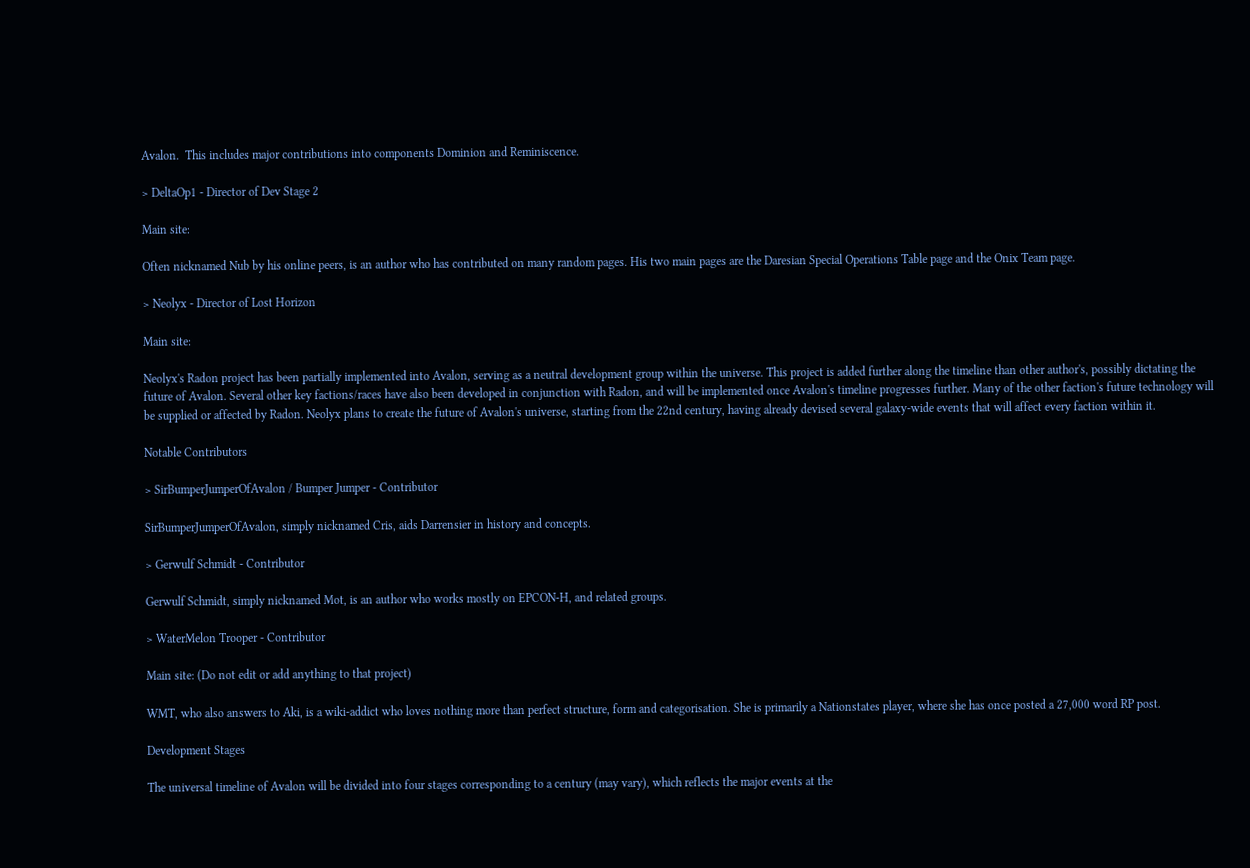Avalon.  This includes major contributions into components Dominion and Reminiscence.

> DeltaOp1 - Director of Dev Stage 2

Main site:

Often nicknamed Nub by his online peers, is an author who has contributed on many random pages. His two main pages are the Daresian Special Operations Table page and the Onix Team page.

> Neolyx - Director of Lost Horizon

Main site:

Neolyx's Radon project has been partially implemented into Avalon, serving as a neutral development group within the universe. This project is added further along the timeline than other author's, possibly dictating the future of Avalon. Several other key factions/races have also been developed in conjunction with Radon, and will be implemented once Avalon's timeline progresses further. Many of the other faction's future technology will be supplied or affected by Radon. Neolyx plans to create the future of Avalon's universe, starting from the 22nd century, having already devised several galaxy-wide events that will affect every faction within it.

Notable Contributors

> SirBumperJumperOfAvalon / Bumper Jumper - Contributor

SirBumperJumperOfAvalon, simply nicknamed Cris, aids Darrensier in history and concepts.

> Gerwulf Schmidt - Contributor

Gerwulf Schmidt, simply nicknamed Mot, is an author who works mostly on EPCON-H, and related groups.

> WaterMelon Trooper - Contributor

Main site: (Do not edit or add anything to that project)

WMT, who also answers to Aki, is a wiki-addict who loves nothing more than perfect structure, form and categorisation. She is primarily a Nationstates player, where she has once posted a 27,000 word RP post.

Development Stages

The universal timeline of Avalon will be divided into four stages corresponding to a century (may vary), which reflects the major events at the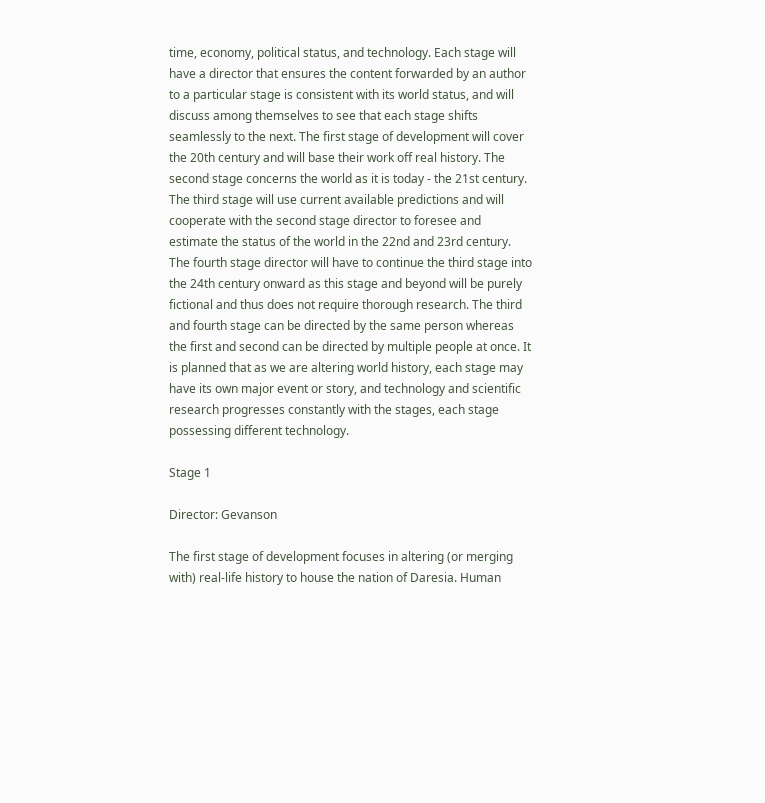time, economy, political status, and technology. Each stage will have a director that ensures the content forwarded by an author to a particular stage is consistent with its world status, and will discuss among themselves to see that each stage shifts seamlessly to the next. The first stage of development will cover the 20th century and will base their work off real history. The second stage concerns the world as it is today - the 21st century. The third stage will use current available predictions and will cooperate with the second stage director to foresee and estimate the status of the world in the 22nd and 23rd century. The fourth stage director will have to continue the third stage into the 24th century onward as this stage and beyond will be purely fictional and thus does not require thorough research. The third and fourth stage can be directed by the same person whereas the first and second can be directed by multiple people at once. It is planned that as we are altering world history, each stage may have its own major event or story, and technology and scientific research progresses constantly with the stages, each stage possessing different technology.

Stage 1

Director: Gevanson

The first stage of development focuses in altering (or merging with) real-life history to house the nation of Daresia. Human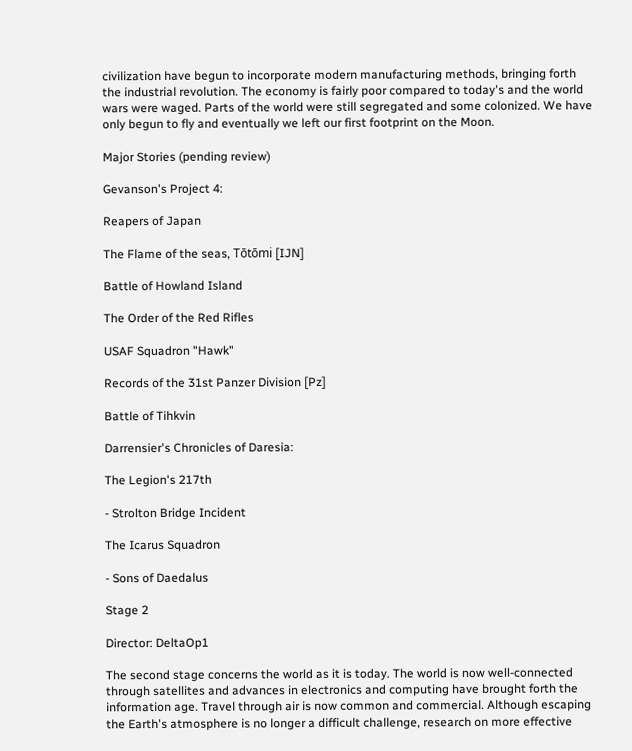civilization have begun to incorporate modern manufacturing methods, bringing forth the industrial revolution. The economy is fairly poor compared to today's and the world wars were waged. Parts of the world were still segregated and some colonized. We have only begun to fly and eventually we left our first footprint on the Moon.

Major Stories (pending review)

Gevanson's Project 4:

Reapers of Japan

The Flame of the seas, Tōtōmi [IJN]

Battle of Howland Island

The Order of the Red Rifles

USAF Squadron "Hawk"

Records of the 31st Panzer Division [Pz]

Battle of Tihkvin

Darrensier's Chronicles of Daresia:

The Legion's 217th

- Strolton Bridge Incident

The Icarus Squadron

- Sons of Daedalus

Stage 2

Director: DeltaOp1

The second stage concerns the world as it is today. The world is now well-connected through satellites and advances in electronics and computing have brought forth the information age. Travel through air is now common and commercial. Although escaping the Earth's atmosphere is no longer a difficult challenge, research on more effective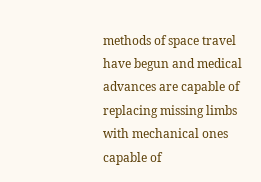methods of space travel have begun and medical advances are capable of replacing missing limbs with mechanical ones capable of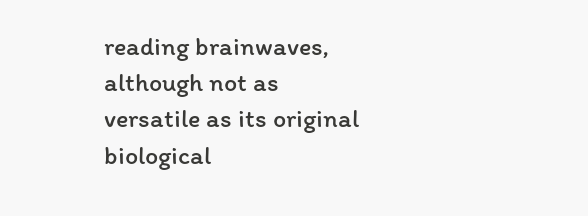reading brainwaves, although not as versatile as its original biological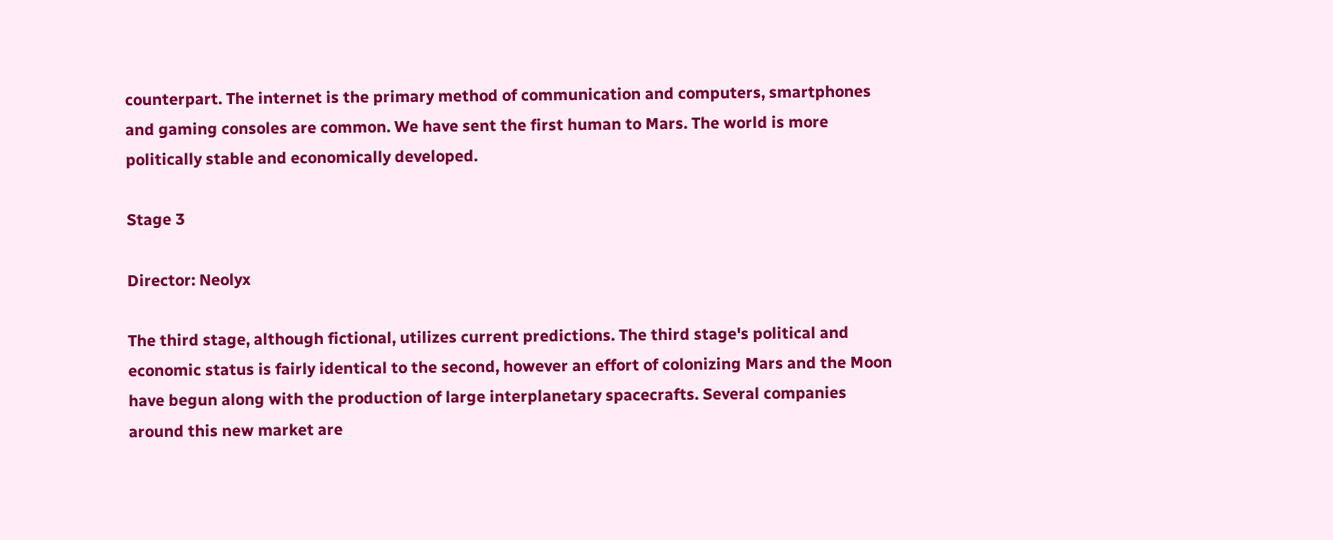counterpart. The internet is the primary method of communication and computers, smartphones and gaming consoles are common. We have sent the first human to Mars. The world is more politically stable and economically developed.

Stage 3

Director: Neolyx

The third stage, although fictional, utilizes current predictions. The third stage's political and economic status is fairly identical to the second, however an effort of colonizing Mars and the Moon have begun along with the production of large interplanetary spacecrafts. Several companies around this new market are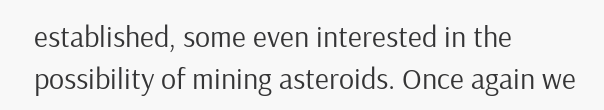established, some even interested in the possibility of mining asteroids. Once again we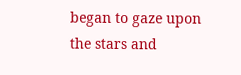began to gaze upon the stars and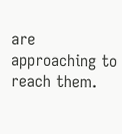are approaching to reach them.